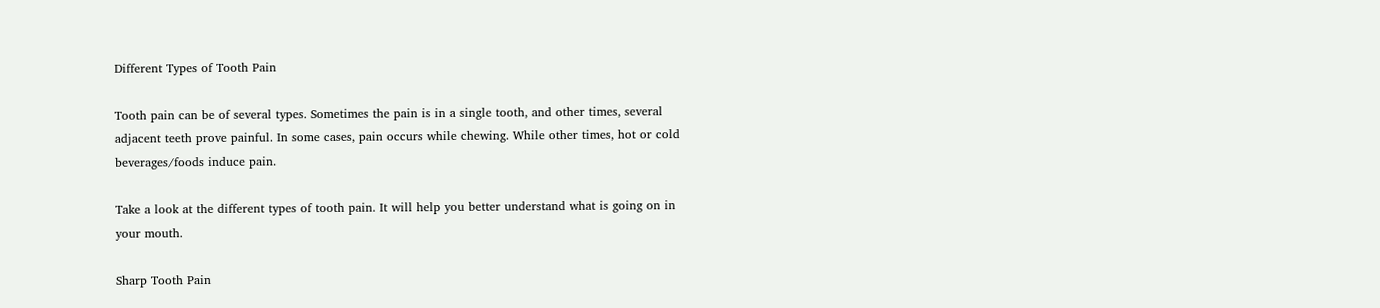Different Types of Tooth Pain

Tooth pain can be of several types. Sometimes the pain is in a single tooth, and other times, several adjacent teeth prove painful. In some cases, pain occurs while chewing. While other times, hot or cold beverages/foods induce pain.

Take a look at the different types of tooth pain. It will help you better understand what is going on in your mouth.

Sharp Tooth Pain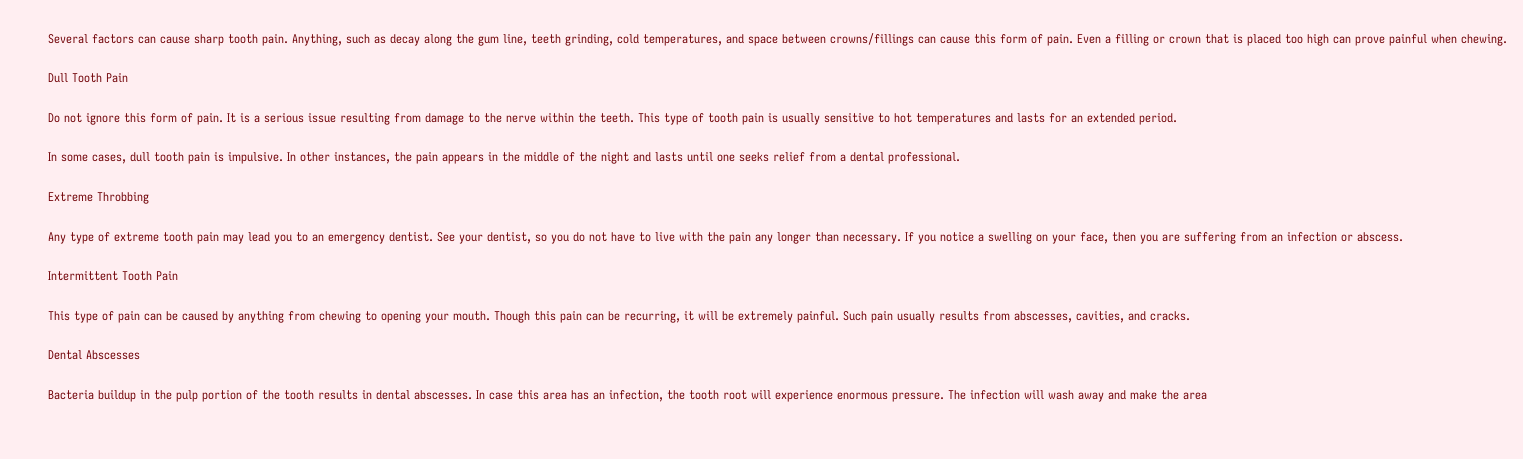Several factors can cause sharp tooth pain. Anything, such as decay along the gum line, teeth grinding, cold temperatures, and space between crowns/fillings can cause this form of pain. Even a filling or crown that is placed too high can prove painful when chewing.

Dull Tooth Pain

Do not ignore this form of pain. It is a serious issue resulting from damage to the nerve within the teeth. This type of tooth pain is usually sensitive to hot temperatures and lasts for an extended period.

In some cases, dull tooth pain is impulsive. In other instances, the pain appears in the middle of the night and lasts until one seeks relief from a dental professional.

Extreme Throbbing

Any type of extreme tooth pain may lead you to an emergency dentist. See your dentist, so you do not have to live with the pain any longer than necessary. If you notice a swelling on your face, then you are suffering from an infection or abscess.

Intermittent Tooth Pain

This type of pain can be caused by anything from chewing to opening your mouth. Though this pain can be recurring, it will be extremely painful. Such pain usually results from abscesses, cavities, and cracks.

Dental Abscesses

Bacteria buildup in the pulp portion of the tooth results in dental abscesses. In case this area has an infection, the tooth root will experience enormous pressure. The infection will wash away and make the area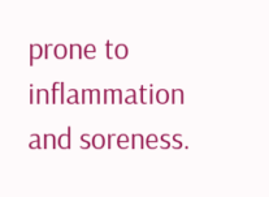prone to inflammation and soreness.